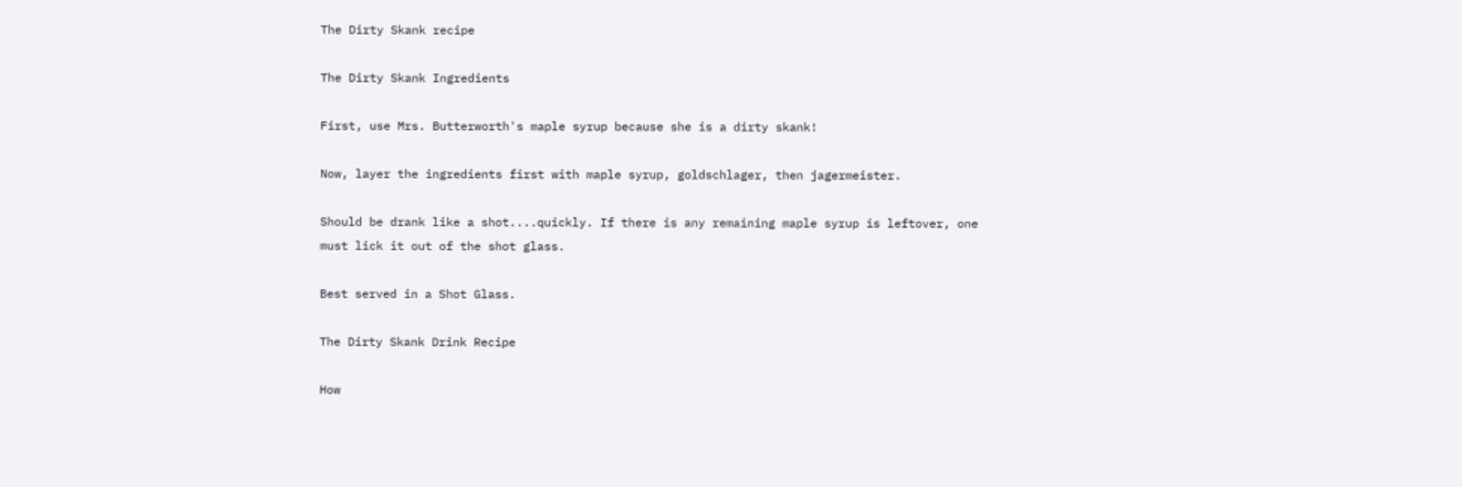The Dirty Skank recipe

The Dirty Skank Ingredients

First, use Mrs. Butterworth's maple syrup because she is a dirty skank!

Now, layer the ingredients first with maple syrup, goldschlager, then jagermeister.

Should be drank like a shot....quickly. If there is any remaining maple syrup is leftover, one must lick it out of the shot glass.

Best served in a Shot Glass.

The Dirty Skank Drink Recipe

How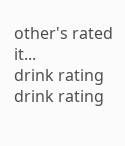other's rated it...
drink rating drink rating